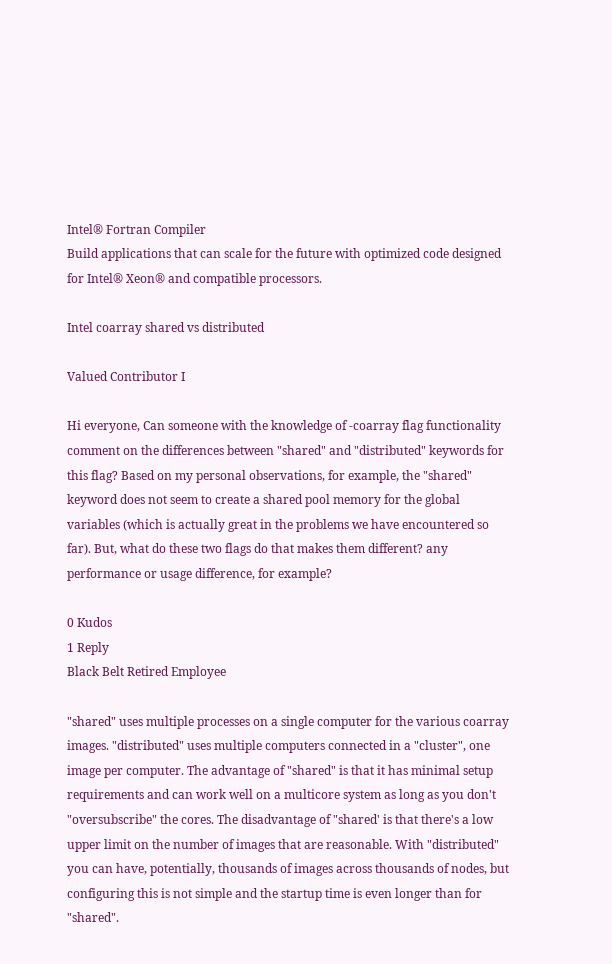Intel® Fortran Compiler
Build applications that can scale for the future with optimized code designed for Intel® Xeon® and compatible processors.

Intel coarray shared vs distributed

Valued Contributor I

Hi everyone, Can someone with the knowledge of -coarray flag functionality comment on the differences between "shared" and "distributed" keywords for this flag? Based on my personal observations, for example, the "shared" keyword does not seem to create a shared pool memory for the global variables (which is actually great in the problems we have encountered so far). But, what do these two flags do that makes them different? any performance or usage difference, for example?

0 Kudos
1 Reply
Black Belt Retired Employee

"shared" uses multiple processes on a single computer for the various coarray images. "distributed" uses multiple computers connected in a "cluster", one image per computer. The advantage of "shared" is that it has minimal setup requirements and can work well on a multicore system as long as you don't "oversubscribe" the cores. The disadvantage of "shared' is that there's a low upper limit on the number of images that are reasonable. With "distributed" you can have, potentially, thousands of images across thousands of nodes, but configuring this is not simple and the startup time is even longer than for "shared".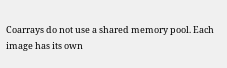Coarrays do not use a shared memory pool. Each image has its own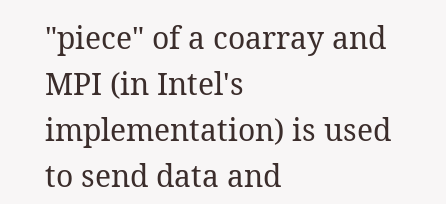"piece" of a coarray and MPI (in Intel's implementation) is used to send data and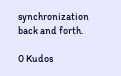synchronization back and forth.

0 Kudos